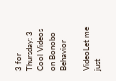3 for Thursday: 3 Cool Videos on Bonobo Behavior

VideoLet me just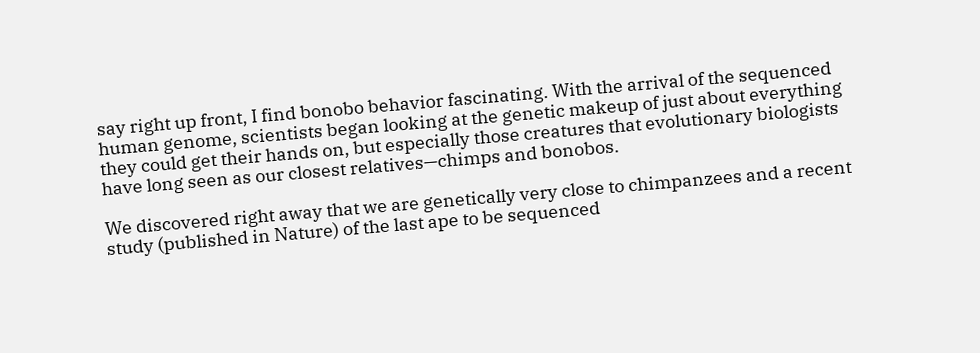say right up front, I find bonobo behavior fascinating. With the arrival of the sequenced human genome, scientists began looking at the genetic makeup of just about everything they could get their hands on, but especially those creatures that evolutionary biologists have long seen as our closest relatives—chimps and bonobos.

We discovered right away that we are genetically very close to chimpanzees and a recent study (published in Nature) of the last ape to be sequenced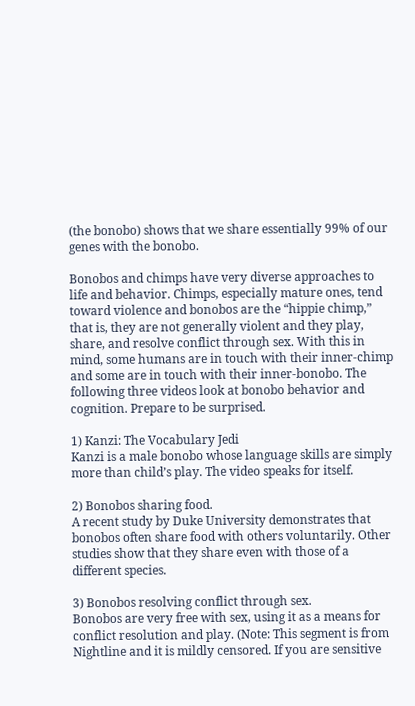(the bonobo) shows that we share essentially 99% of our genes with the bonobo.

Bonobos and chimps have very diverse approaches to life and behavior. Chimps, especially mature ones, tend toward violence and bonobos are the “hippie chimp,” that is, they are not generally violent and they play, share, and resolve conflict through sex. With this in mind, some humans are in touch with their inner-chimp and some are in touch with their inner-bonobo. The following three videos look at bonobo behavior and cognition. Prepare to be surprised.

1) Kanzi: The Vocabulary Jedi
Kanzi is a male bonobo whose language skills are simply more than child’s play. The video speaks for itself.

2) Bonobos sharing food.
A recent study by Duke University demonstrates that bonobos often share food with others voluntarily. Other studies show that they share even with those of a different species.

3) Bonobos resolving conflict through sex.
Bonobos are very free with sex, using it as a means for conflict resolution and play. (Note: This segment is from Nightline and it is mildly censored. If you are sensitive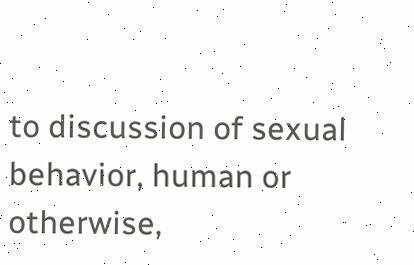to discussion of sexual behavior, human or otherwise,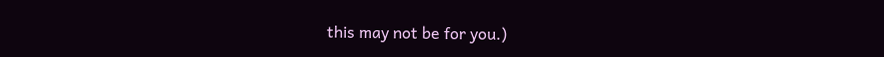this may not be for you.)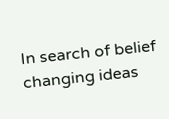In search of belief changing ideas